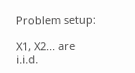Problem setup:

X1, X2... are i.i.d.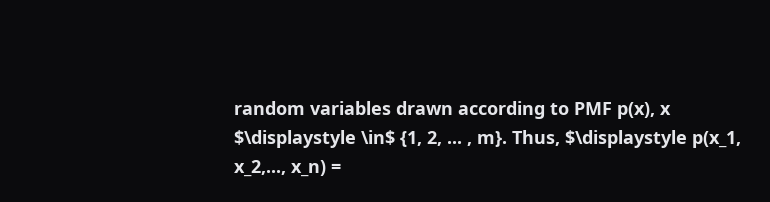random variables drawn according to PMF p(x), x $\displaystyle \in$ {1, 2, ... , m}. Thus, $\displaystyle p(x_1, x_2,..., x_n) =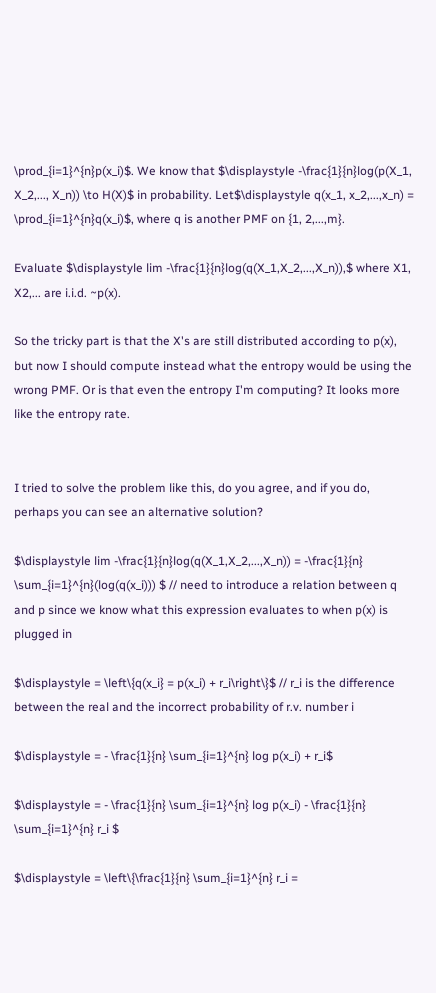\prod_{i=1}^{n}p(x_i)$. We know that $\displaystyle -\frac{1}{n}log(p(X_1, X_2,..., X_n)) \to H(X)$ in probability. Let$\displaystyle q(x_1, x_2,...,x_n) = \prod_{i=1}^{n}q(x_i)$, where q is another PMF on {1, 2,...,m}.

Evaluate $\displaystyle lim -\frac{1}{n}log(q(X_1,X_2,...,X_n)),$ where X1, X2,... are i.i.d. ~p(x).

So the tricky part is that the X's are still distributed according to p(x), but now I should compute instead what the entropy would be using the wrong PMF. Or is that even the entropy I'm computing? It looks more like the entropy rate.


I tried to solve the problem like this, do you agree, and if you do, perhaps you can see an alternative solution?

$\displaystyle lim -\frac{1}{n}log(q(X_1,X_2,...,X_n)) = -\frac{1}{n} \sum_{i=1}^{n}(log(q(x_i))) $ // need to introduce a relation between q and p since we know what this expression evaluates to when p(x) is plugged in

$\displaystyle = \left\{q(x_i} = p(x_i) + r_i\right\}$ // r_i is the difference between the real and the incorrect probability of r.v. number i

$\displaystyle = - \frac{1}{n} \sum_{i=1}^{n} log p(x_i) + r_i$

$\displaystyle = - \frac{1}{n} \sum_{i=1}^{n} log p(x_i) - \frac{1}{n} \sum_{i=1}^{n} r_i $

$\displaystyle = \left\{\frac{1}{n} \sum_{i=1}^{n} r_i =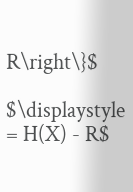R\right\}$

$\displaystyle = H(X) - R$